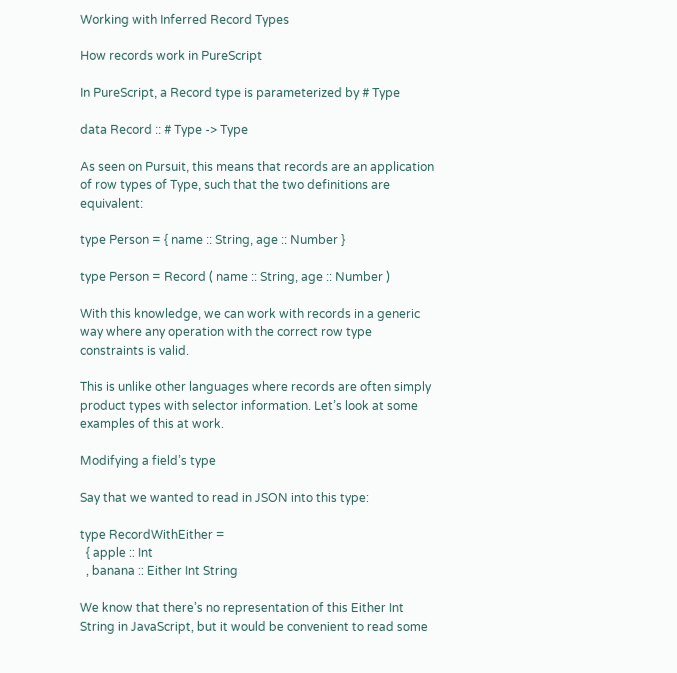Working with Inferred Record Types

How records work in PureScript

In PureScript, a Record type is parameterized by # Type

data Record :: # Type -> Type

As seen on Pursuit, this means that records are an application of row types of Type, such that the two definitions are equivalent:

type Person = { name :: String, age :: Number }

type Person = Record ( name :: String, age :: Number )

With this knowledge, we can work with records in a generic way where any operation with the correct row type constraints is valid.

This is unlike other languages where records are often simply product types with selector information. Let’s look at some examples of this at work.

Modifying a field’s type

Say that we wanted to read in JSON into this type:

type RecordWithEither =
  { apple :: Int
  , banana :: Either Int String

We know that there’s no representation of this Either Int String in JavaScript, but it would be convenient to read some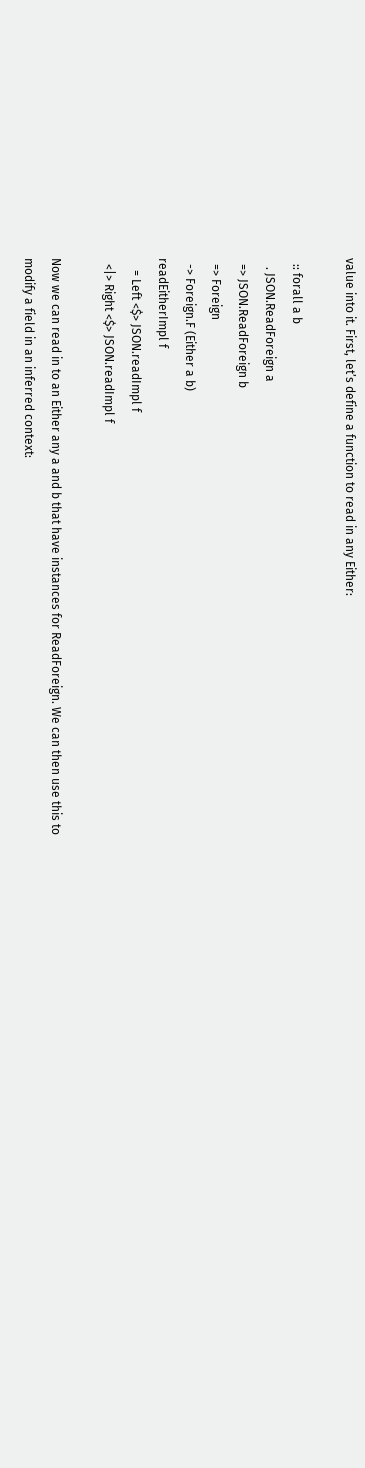value into it. First, let’s define a function to read in any Either:

  :: forall a b
   . JSON.ReadForeign a
  => JSON.ReadForeign b
  => Foreign
  -> Foreign.F (Either a b)
readEitherImpl f
    = Left <$> JSON.readImpl f
  <|> Right <$> JSON.readImpl f

Now we can read in to an Either any a and b that have instances for ReadForeign. We can then use this to modify a field in an inferred context: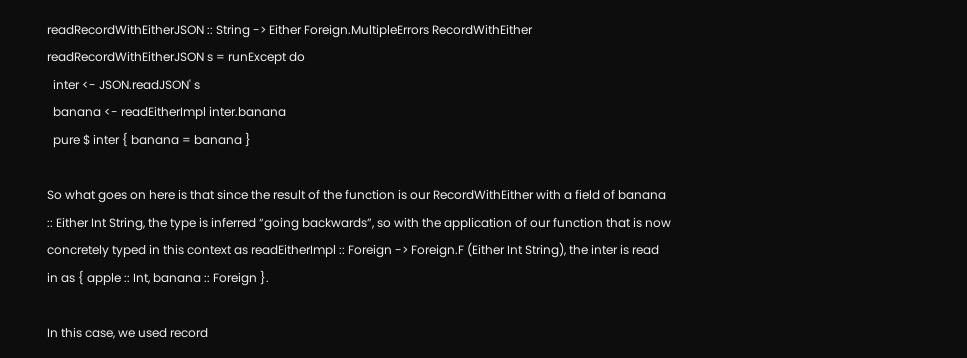readRecordWithEitherJSON :: String -> Either Foreign.MultipleErrors RecordWithEither
readRecordWithEitherJSON s = runExcept do
  inter <- JSON.readJSON' s
  banana <- readEitherImpl inter.banana
  pure $ inter { banana = banana }

So what goes on here is that since the result of the function is our RecordWithEither with a field of banana :: Either Int String, the type is inferred “going backwards”, so with the application of our function that is now concretely typed in this context as readEitherImpl :: Foreign -> Foreign.F (Either Int String), the inter is read in as { apple :: Int, banana :: Foreign }.

In this case, we used record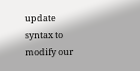update syntax to modify our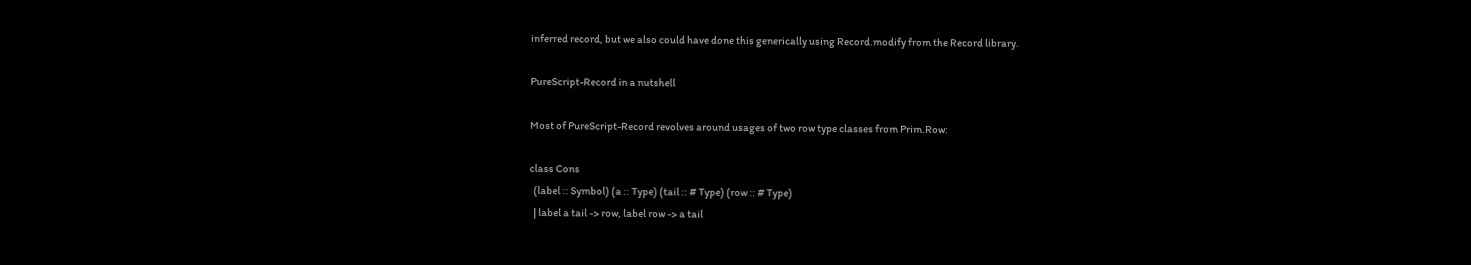inferred record, but we also could have done this generically using Record.modify from the Record library.

PureScript-Record in a nutshell

Most of PureScript-Record revolves around usages of two row type classes from Prim.Row:

class Cons
  (label :: Symbol) (a :: Type) (tail :: # Type) (row :: # Type)
  | label a tail -> row, label row -> a tail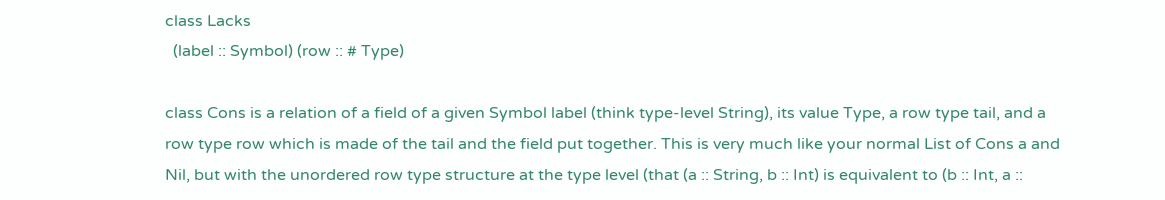class Lacks
  (label :: Symbol) (row :: # Type)

class Cons is a relation of a field of a given Symbol label (think type-level String), its value Type, a row type tail, and a row type row which is made of the tail and the field put together. This is very much like your normal List of Cons a and Nil, but with the unordered row type structure at the type level (that (a :: String, b :: Int) is equivalent to (b :: Int, a ::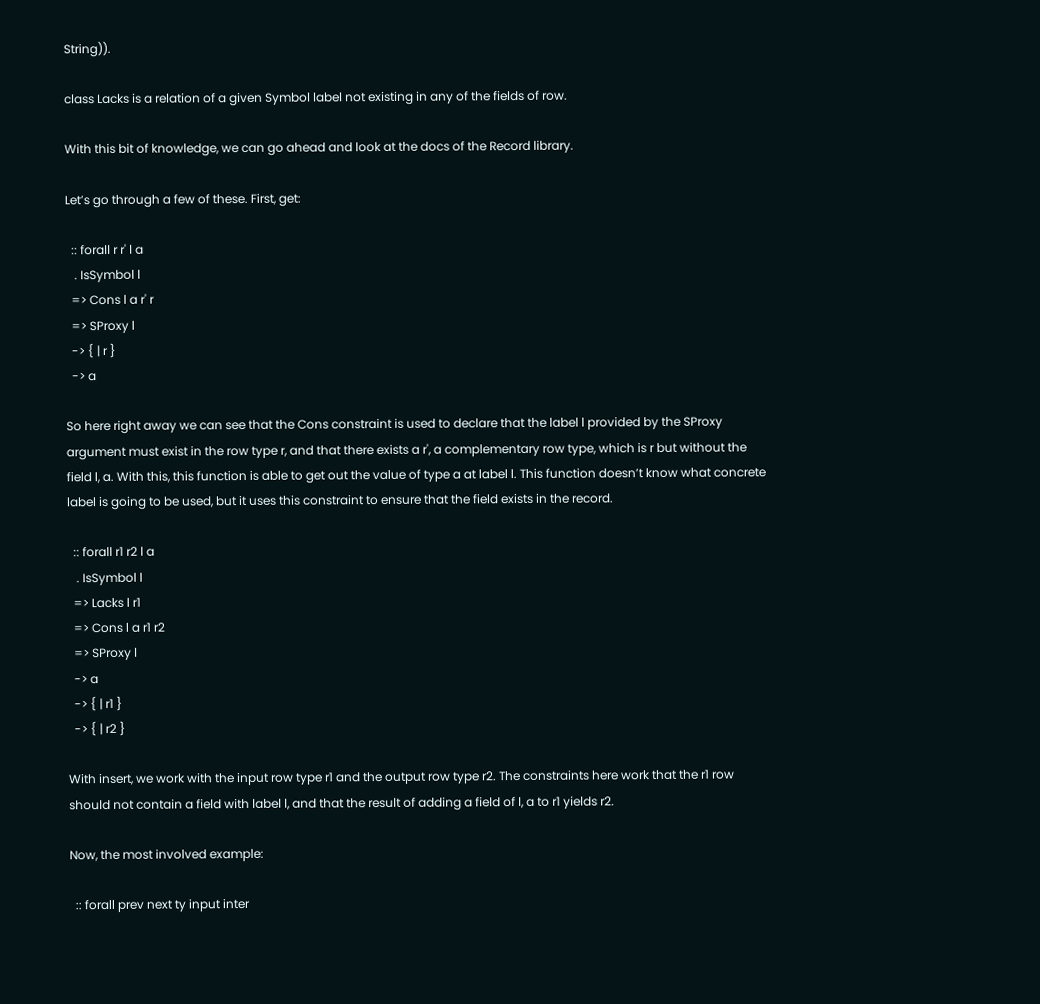String)).

class Lacks is a relation of a given Symbol label not existing in any of the fields of row.

With this bit of knowledge, we can go ahead and look at the docs of the Record library.

Let’s go through a few of these. First, get:

  :: forall r r' l a
   . IsSymbol l
  => Cons l a r' r
  => SProxy l
  -> { | r }
  -> a

So here right away we can see that the Cons constraint is used to declare that the label l provided by the SProxy argument must exist in the row type r, and that there exists a r', a complementary row type, which is r but without the field l, a. With this, this function is able to get out the value of type a at label l. This function doesn’t know what concrete label is going to be used, but it uses this constraint to ensure that the field exists in the record.

  :: forall r1 r2 l a
   . IsSymbol l
  => Lacks l r1
  => Cons l a r1 r2
  => SProxy l
  -> a
  -> { | r1 }
  -> { | r2 }

With insert, we work with the input row type r1 and the output row type r2. The constraints here work that the r1 row should not contain a field with label l, and that the result of adding a field of l, a to r1 yields r2.

Now, the most involved example:

  :: forall prev next ty input inter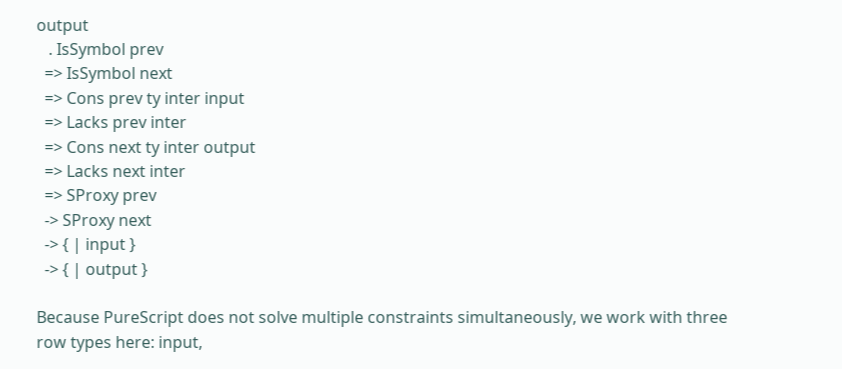output
   . IsSymbol prev
  => IsSymbol next
  => Cons prev ty inter input
  => Lacks prev inter
  => Cons next ty inter output
  => Lacks next inter
  => SProxy prev
  -> SProxy next
  -> { | input }
  -> { | output }

Because PureScript does not solve multiple constraints simultaneously, we work with three row types here: input,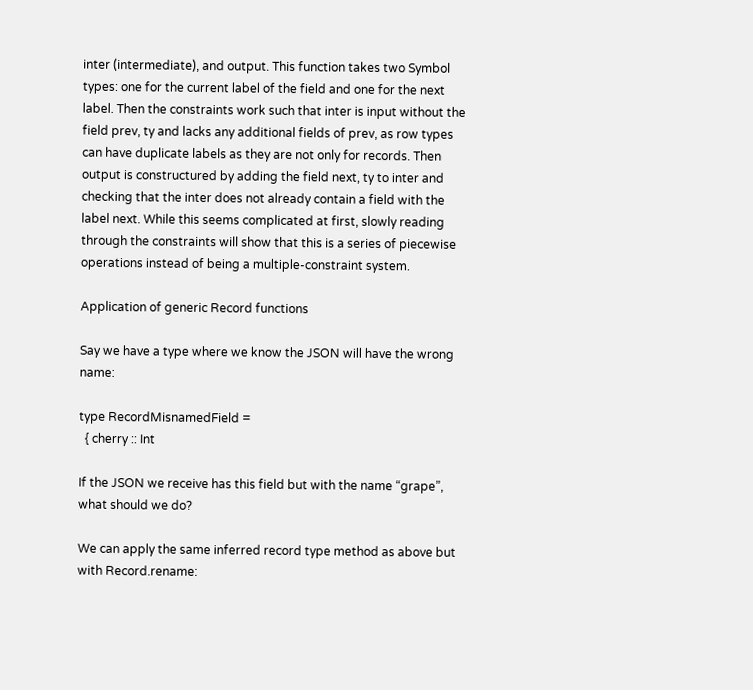inter (intermediate), and output. This function takes two Symbol types: one for the current label of the field and one for the next label. Then the constraints work such that inter is input without the field prev, ty and lacks any additional fields of prev, as row types can have duplicate labels as they are not only for records. Then output is constructured by adding the field next, ty to inter and checking that the inter does not already contain a field with the label next. While this seems complicated at first, slowly reading through the constraints will show that this is a series of piecewise operations instead of being a multiple-constraint system.

Application of generic Record functions

Say we have a type where we know the JSON will have the wrong name:

type RecordMisnamedField =
  { cherry :: Int

If the JSON we receive has this field but with the name “grape”, what should we do?

We can apply the same inferred record type method as above but with Record.rename: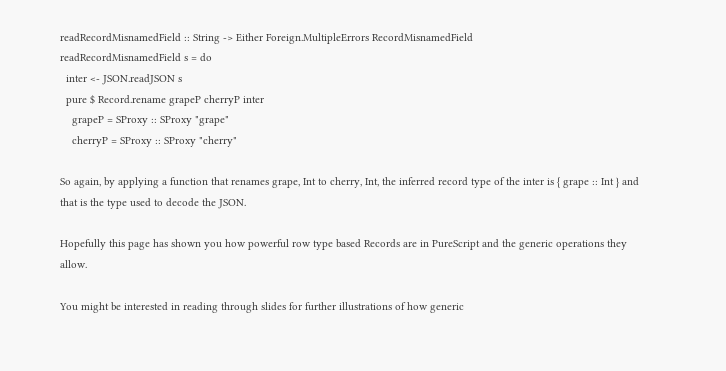readRecordMisnamedField :: String -> Either Foreign.MultipleErrors RecordMisnamedField
readRecordMisnamedField s = do
  inter <- JSON.readJSON s
  pure $ Record.rename grapeP cherryP inter
    grapeP = SProxy :: SProxy "grape"
    cherryP = SProxy :: SProxy "cherry"

So again, by applying a function that renames grape, Int to cherry, Int, the inferred record type of the inter is { grape :: Int } and that is the type used to decode the JSON.

Hopefully this page has shown you how powerful row type based Records are in PureScript and the generic operations they allow.

You might be interested in reading through slides for further illustrations of how generic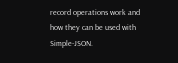record operations work and how they can be used with Simple-JSON.